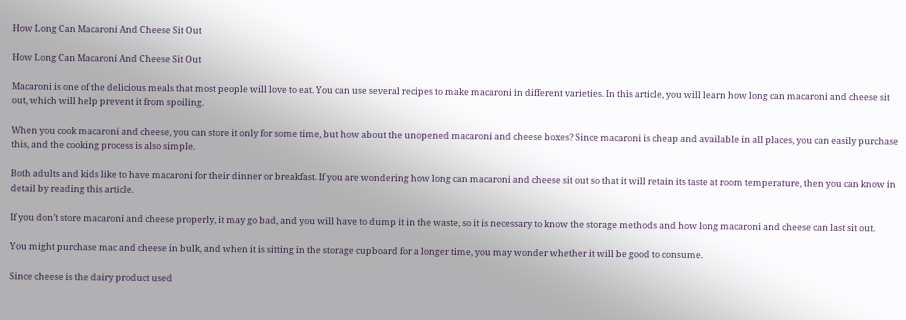How Long Can Macaroni And Cheese Sit Out

How Long Can Macaroni And Cheese Sit Out

Macaroni is one of the delicious meals that most people will love to eat. You can use several recipes to make macaroni in different varieties. In this article, you will learn how long can macaroni and cheese sit out, which will help prevent it from spoiling.

When you cook macaroni and cheese, you can store it only for some time, but how about the unopened macaroni and cheese boxes? Since macaroni is cheap and available in all places, you can easily purchase this, and the cooking process is also simple.

Both adults and kids like to have macaroni for their dinner or breakfast. If you are wondering how long can macaroni and cheese sit out so that it will retain its taste at room temperature, then you can know in detail by reading this article.

If you don’t store macaroni and cheese properly, it may go bad, and you will have to dump it in the waste, so it is necessary to know the storage methods and how long macaroni and cheese can last sit out.

You might purchase mac and cheese in bulk, and when it is sitting in the storage cupboard for a longer time, you may wonder whether it will be good to consume.

Since cheese is the dairy product used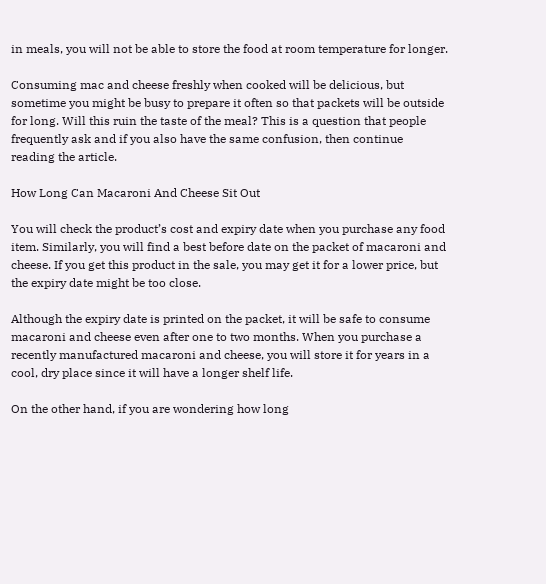in meals, you will not be able to store the food at room temperature for longer.

Consuming mac and cheese freshly when cooked will be delicious, but sometime you might be busy to prepare it often so that packets will be outside for long. Will this ruin the taste of the meal? This is a question that people frequently ask and if you also have the same confusion, then continue reading the article.

How Long Can Macaroni And Cheese Sit Out

You will check the product’s cost and expiry date when you purchase any food item. Similarly, you will find a best before date on the packet of macaroni and cheese. If you get this product in the sale, you may get it for a lower price, but the expiry date might be too close.

Although the expiry date is printed on the packet, it will be safe to consume macaroni and cheese even after one to two months. When you purchase a recently manufactured macaroni and cheese, you will store it for years in a cool, dry place since it will have a longer shelf life.

On the other hand, if you are wondering how long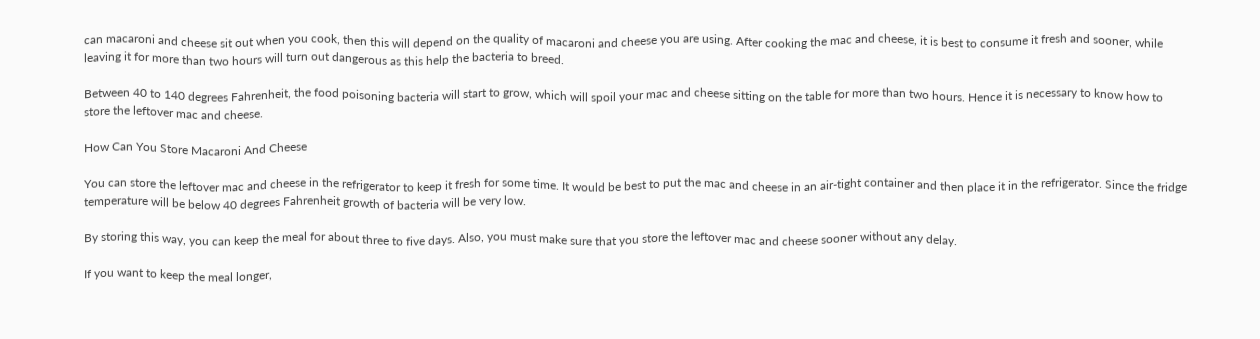can macaroni and cheese sit out when you cook, then this will depend on the quality of macaroni and cheese you are using. After cooking the mac and cheese, it is best to consume it fresh and sooner, while leaving it for more than two hours will turn out dangerous as this help the bacteria to breed.

Between 40 to 140 degrees Fahrenheit, the food poisoning bacteria will start to grow, which will spoil your mac and cheese sitting on the table for more than two hours. Hence it is necessary to know how to store the leftover mac and cheese.

How Can You Store Macaroni And Cheese

You can store the leftover mac and cheese in the refrigerator to keep it fresh for some time. It would be best to put the mac and cheese in an air-tight container and then place it in the refrigerator. Since the fridge temperature will be below 40 degrees Fahrenheit growth of bacteria will be very low.

By storing this way, you can keep the meal for about three to five days. Also, you must make sure that you store the leftover mac and cheese sooner without any delay.

If you want to keep the meal longer,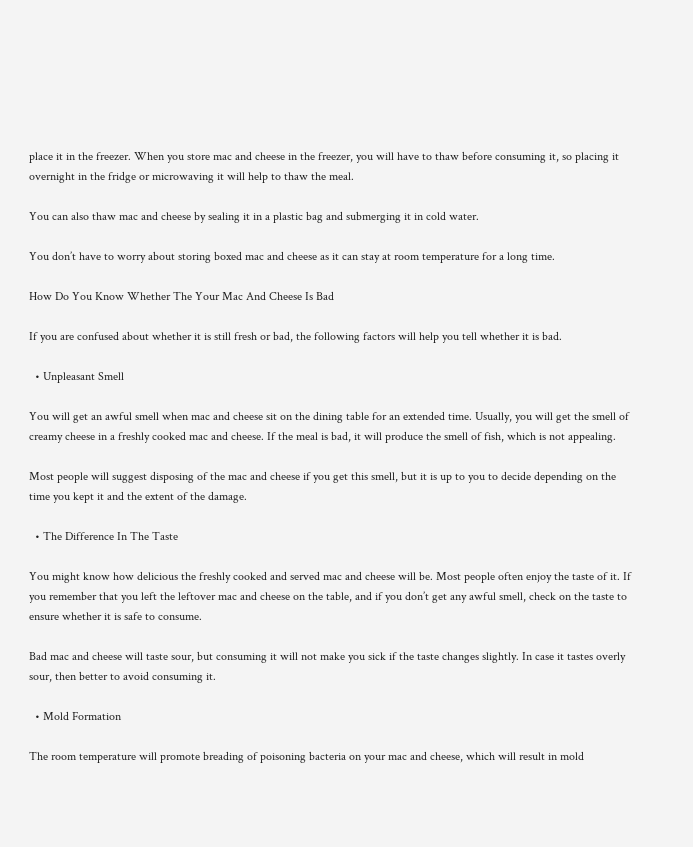place it in the freezer. When you store mac and cheese in the freezer, you will have to thaw before consuming it, so placing it overnight in the fridge or microwaving it will help to thaw the meal.

You can also thaw mac and cheese by sealing it in a plastic bag and submerging it in cold water.

You don’t have to worry about storing boxed mac and cheese as it can stay at room temperature for a long time.

How Do You Know Whether The Your Mac And Cheese Is Bad

If you are confused about whether it is still fresh or bad, the following factors will help you tell whether it is bad.

  • Unpleasant Smell

You will get an awful smell when mac and cheese sit on the dining table for an extended time. Usually, you will get the smell of creamy cheese in a freshly cooked mac and cheese. If the meal is bad, it will produce the smell of fish, which is not appealing.

Most people will suggest disposing of the mac and cheese if you get this smell, but it is up to you to decide depending on the time you kept it and the extent of the damage.

  • The Difference In The Taste

You might know how delicious the freshly cooked and served mac and cheese will be. Most people often enjoy the taste of it. If you remember that you left the leftover mac and cheese on the table, and if you don’t get any awful smell, check on the taste to ensure whether it is safe to consume.

Bad mac and cheese will taste sour, but consuming it will not make you sick if the taste changes slightly. In case it tastes overly sour, then better to avoid consuming it.

  • Mold Formation

The room temperature will promote breading of poisoning bacteria on your mac and cheese, which will result in mold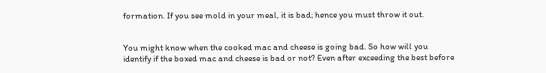formation. If you see mold in your meal, it is bad; hence you must throw it out.


You might know when the cooked mac and cheese is going bad. So how will you identify if the boxed mac and cheese is bad or not? Even after exceeding the best before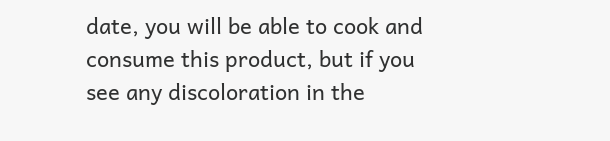date, you will be able to cook and consume this product, but if you see any discoloration in the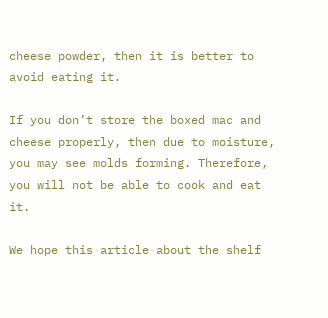cheese powder, then it is better to avoid eating it.

If you don’t store the boxed mac and cheese properly, then due to moisture, you may see molds forming. Therefore, you will not be able to cook and eat it.

We hope this article about the shelf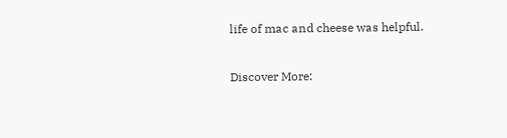life of mac and cheese was helpful.

Discover More: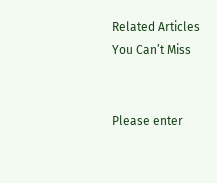Related Articles You Can’t Miss


Please enter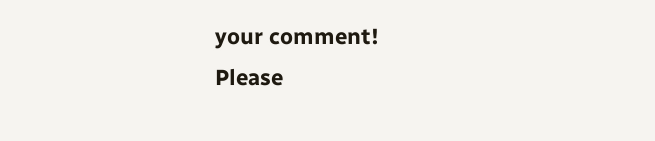your comment!
Please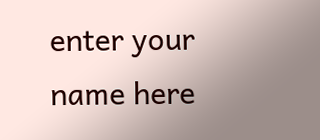enter your name here